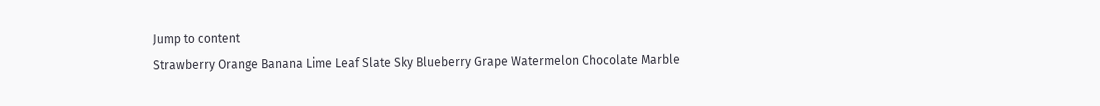Jump to content
Strawberry Orange Banana Lime Leaf Slate Sky Blueberry Grape Watermelon Chocolate Marble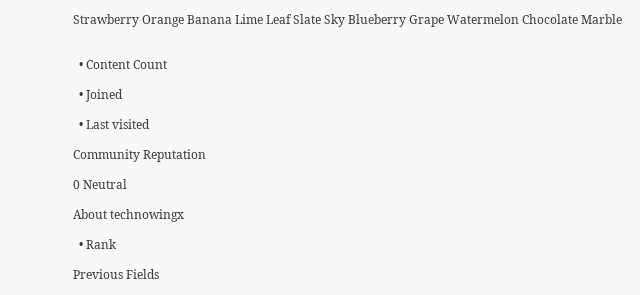Strawberry Orange Banana Lime Leaf Slate Sky Blueberry Grape Watermelon Chocolate Marble


  • Content Count

  • Joined

  • Last visited

Community Reputation

0 Neutral

About technowingx

  • Rank

Previous Fields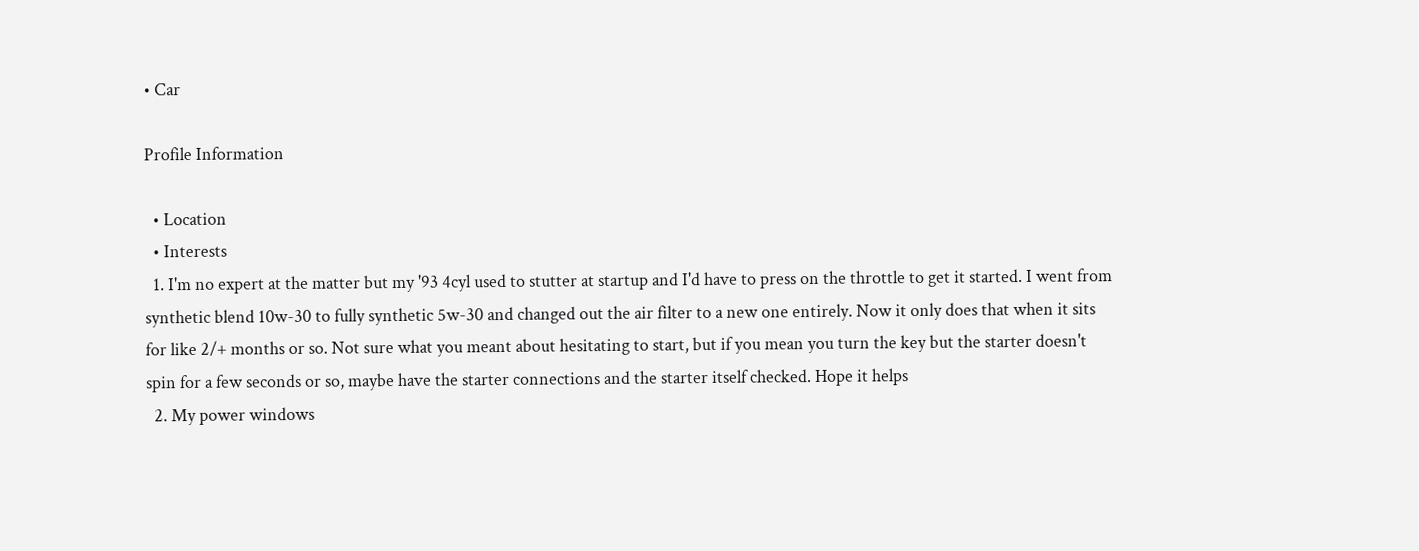• Car

Profile Information

  • Location
  • Interests
  1. I'm no expert at the matter but my '93 4cyl used to stutter at startup and I'd have to press on the throttle to get it started. I went from synthetic blend 10w-30 to fully synthetic 5w-30 and changed out the air filter to a new one entirely. Now it only does that when it sits for like 2/+ months or so. Not sure what you meant about hesitating to start, but if you mean you turn the key but the starter doesn't spin for a few seconds or so, maybe have the starter connections and the starter itself checked. Hope it helps
  2. My power windows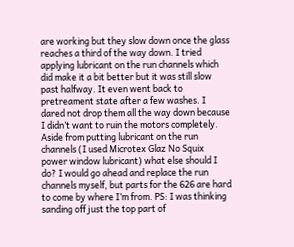are working but they slow down once the glass reaches a third of the way down. I tried applying lubricant on the run channels which did make it a bit better but it was still slow past halfway. It even went back to pretreament state after a few washes. I dared not drop them all the way down because I didn’t want to ruin the motors completely. Aside from putting lubricant on the run channels (I used Microtex Glaz No Squix power window lubricant) what else should I do? I would go ahead and replace the run channels myself, but parts for the 626 are hard to come by where I’m from. PS: I was thinking sanding off just the top part of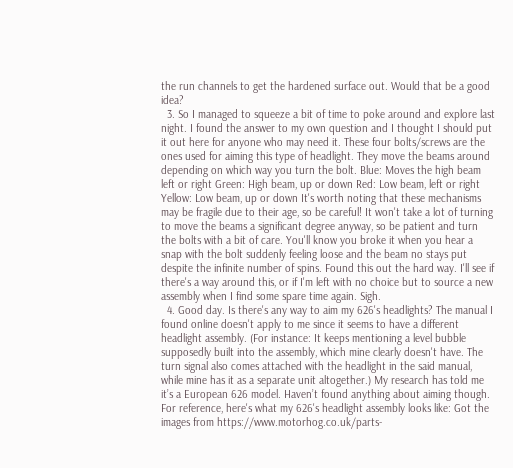the run channels to get the hardened surface out. Would that be a good idea?
  3. So I managed to squeeze a bit of time to poke around and explore last night. I found the answer to my own question and I thought I should put it out here for anyone who may need it. These four bolts/screws are the ones used for aiming this type of headlight. They move the beams around depending on which way you turn the bolt. Blue: Moves the high beam left or right Green: High beam, up or down Red: Low beam, left or right Yellow: Low beam, up or down It's worth noting that these mechanisms may be fragile due to their age, so be careful! It won't take a lot of turning to move the beams a significant degree anyway, so be patient and turn the bolts with a bit of care. You'll know you broke it when you hear a snap with the bolt suddenly feeling loose and the beam no stays put despite the infinite number of spins. Found this out the hard way. I'll see if there's a way around this, or if I'm left with no choice but to source a new assembly when I find some spare time again. Sigh.
  4. Good day. Is there's any way to aim my 626's headlights? The manual I found online doesn't apply to me since it seems to have a different headlight assembly. (For instance: It keeps mentioning a level bubble supposedly built into the assembly, which mine clearly doesn't have. The turn signal also comes attached with the headlight in the said manual, while mine has it as a separate unit altogether.) My research has told me it’s a European 626 model. Haven’t found anything about aiming though. For reference, here's what my 626's headlight assembly looks like: Got the images from https://www.motorhog.co.uk/parts-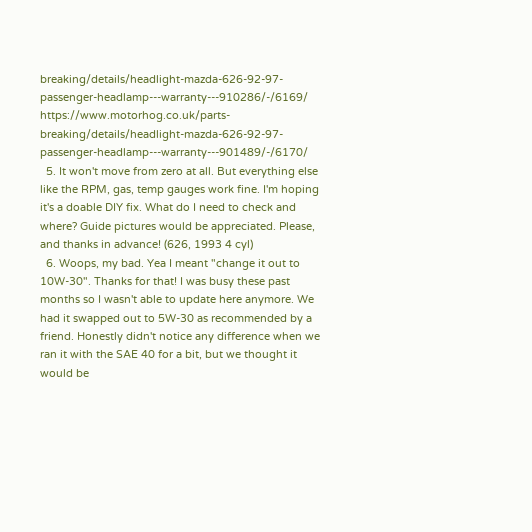breaking/details/headlight-mazda-626-92-97-passenger-headlamp---warranty---910286/-/6169/ https://www.motorhog.co.uk/parts-breaking/details/headlight-mazda-626-92-97-passenger-headlamp---warranty---901489/-/6170/
  5. It won't move from zero at all. But everything else like the RPM, gas, temp gauges work fine. I'm hoping it's a doable DIY fix. What do I need to check and where? Guide pictures would be appreciated. Please, and thanks in advance! (626, 1993 4 cyl)
  6. Woops, my bad. Yea I meant "change it out to 10W-30". Thanks for that! I was busy these past months so I wasn't able to update here anymore. We had it swapped out to 5W-30 as recommended by a friend. Honestly didn't notice any difference when we ran it with the SAE 40 for a bit, but we thought it would be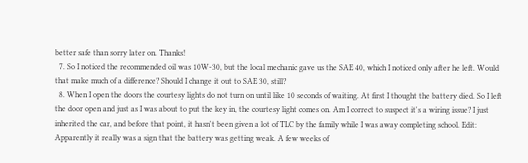better safe than sorry later on. Thanks!
  7. So I noticed the recommended oil was 10W-30, but the local mechanic gave us the SAE 40, which I noticed only after he left. Would that make much of a difference? Should I change it out to SAE 30, still?
  8. When I open the doors the courtesy lights do not turn on until like 10 seconds of waiting. At first I thought the battery died. So I left the door open and just as I was about to put the key in, the courtesy light comes on. Am I correct to suspect it's a wiring issue? I just inherited the car, and before that point, it hasn't been given a lot of TLC by the family while I was away completing school. Edit: Apparently it really was a sign that the battery was getting weak. A few weeks of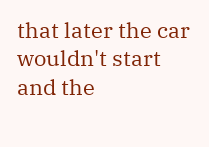that later the car wouldn't start and the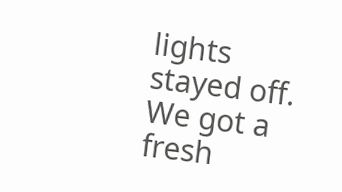lights stayed off. We got a fresh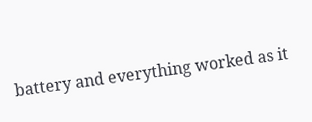battery and everything worked as it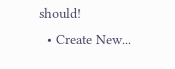should!
  • Create New...